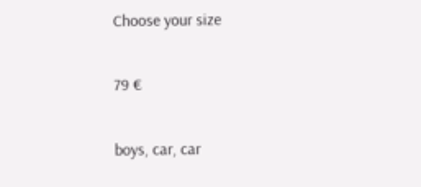Choose your size

79 €

boys, car, car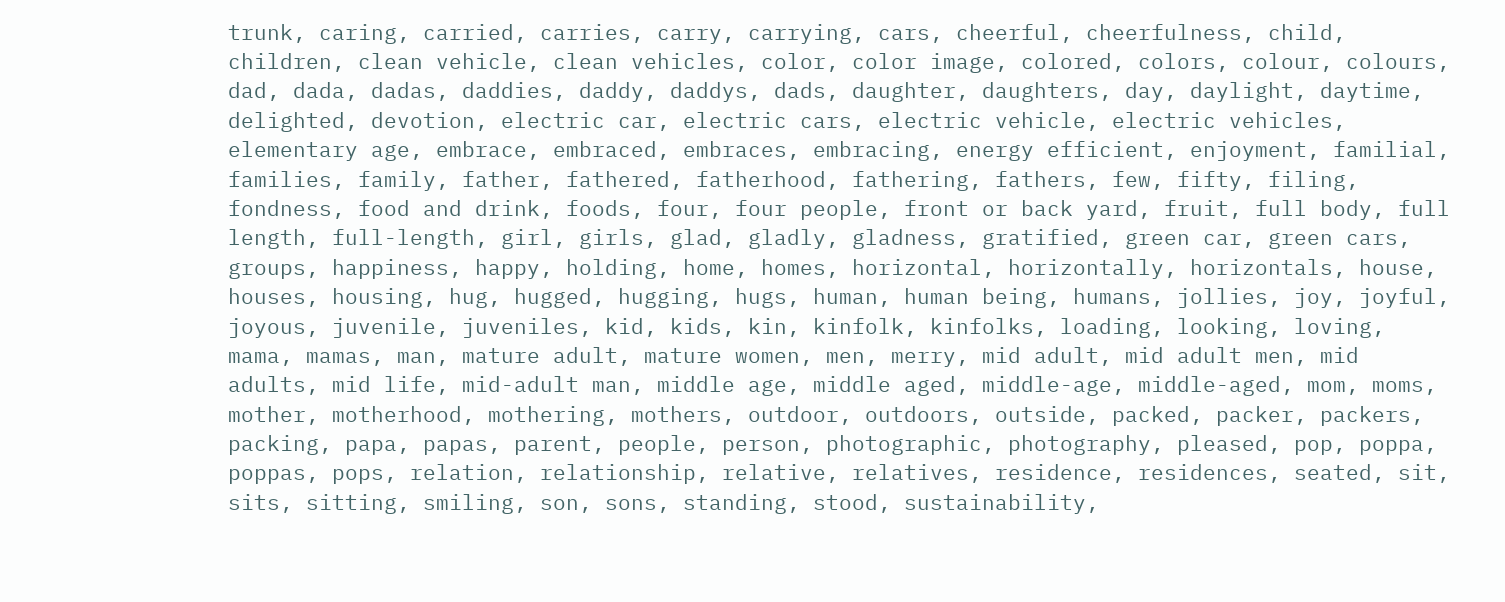trunk, caring, carried, carries, carry, carrying, cars, cheerful, cheerfulness, child, children, clean vehicle, clean vehicles, color, color image, colored, colors, colour, colours, dad, dada, dadas, daddies, daddy, daddys, dads, daughter, daughters, day, daylight, daytime, delighted, devotion, electric car, electric cars, electric vehicle, electric vehicles, elementary age, embrace, embraced, embraces, embracing, energy efficient, enjoyment, familial, families, family, father, fathered, fatherhood, fathering, fathers, few, fifty, filing, fondness, food and drink, foods, four, four people, front or back yard, fruit, full body, full length, full-length, girl, girls, glad, gladly, gladness, gratified, green car, green cars, groups, happiness, happy, holding, home, homes, horizontal, horizontally, horizontals, house, houses, housing, hug, hugged, hugging, hugs, human, human being, humans, jollies, joy, joyful, joyous, juvenile, juveniles, kid, kids, kin, kinfolk, kinfolks, loading, looking, loving, mama, mamas, man, mature adult, mature women, men, merry, mid adult, mid adult men, mid adults, mid life, mid-adult man, middle age, middle aged, middle-age, middle-aged, mom, moms, mother, motherhood, mothering, mothers, outdoor, outdoors, outside, packed, packer, packers, packing, papa, papas, parent, people, person, photographic, photography, pleased, pop, poppa, poppas, pops, relation, relationship, relative, relatives, residence, residences, seated, sit, sits, sitting, smiling, son, sons, standing, stood, sustainability,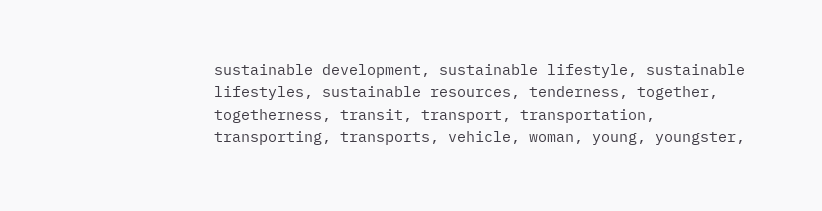sustainable development, sustainable lifestyle, sustainable lifestyles, sustainable resources, tenderness, together, togetherness, transit, transport, transportation, transporting, transports, vehicle, woman, young, youngster,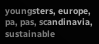youngsters, europe, pa, pas, scandinavia, sustainable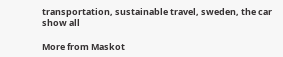transportation, sustainable travel, sweden, the car
show all

More from Maskot